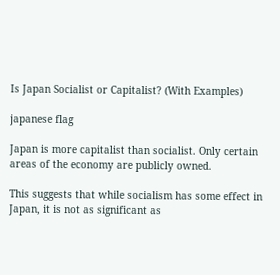Is Japan Socialist or Capitalist? (With Examples)

japanese flag

Japan is more capitalist than socialist. Only certain areas of the economy are publicly owned.

This suggests that while socialism has some effect in Japan, it is not as significant as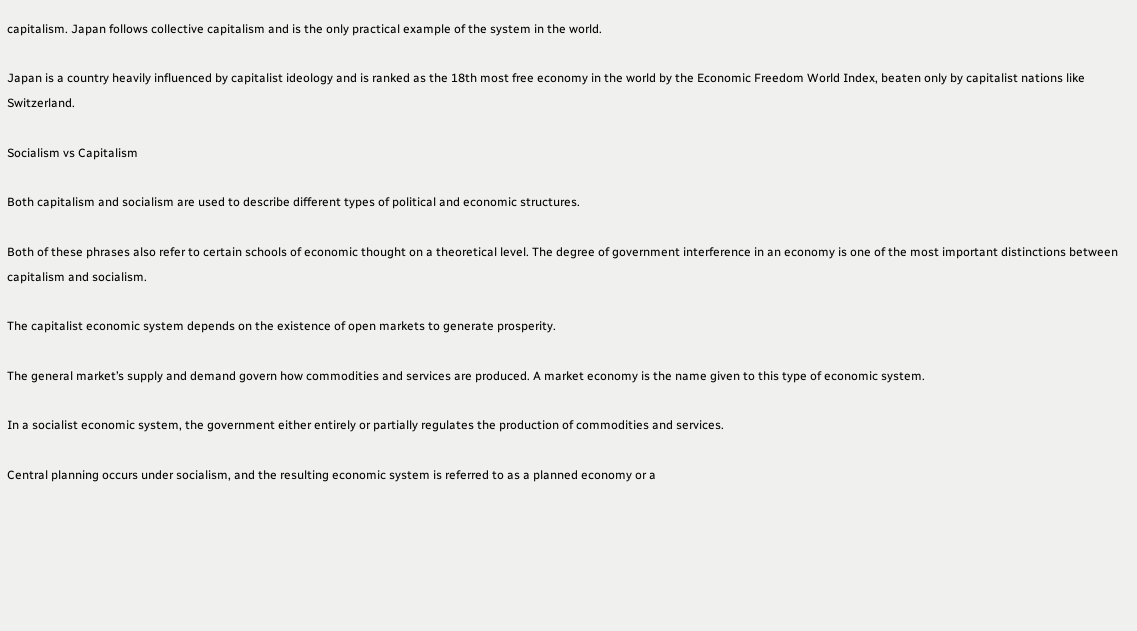capitalism. Japan follows collective capitalism and is the only practical example of the system in the world.

Japan is a country heavily influenced by capitalist ideology and is ranked as the 18th most free economy in the world by the Economic Freedom World Index, beaten only by capitalist nations like Switzerland.

Socialism vs Capitalism

Both capitalism and socialism are used to describe different types of political and economic structures.

Both of these phrases also refer to certain schools of economic thought on a theoretical level. The degree of government interference in an economy is one of the most important distinctions between capitalism and socialism.

The capitalist economic system depends on the existence of open markets to generate prosperity.

The general market’s supply and demand govern how commodities and services are produced. A market economy is the name given to this type of economic system.

In a socialist economic system, the government either entirely or partially regulates the production of commodities and services.

Central planning occurs under socialism, and the resulting economic system is referred to as a planned economy or a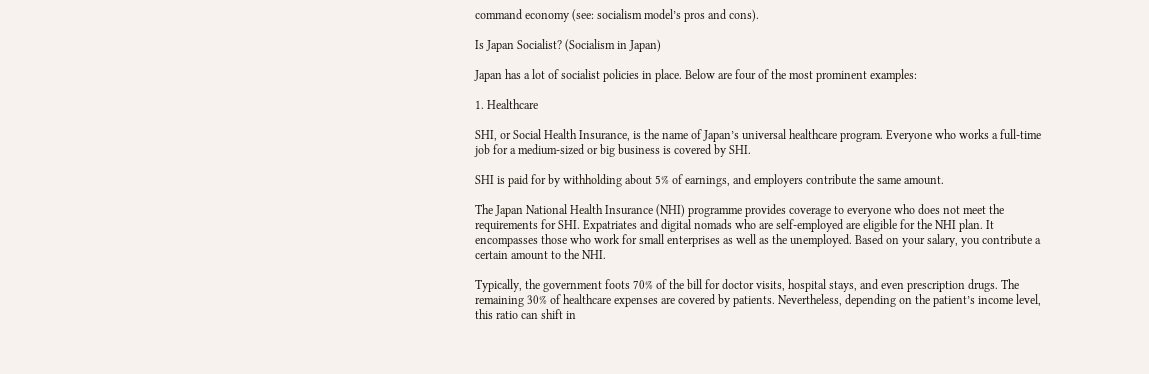command economy (see: socialism model’s pros and cons).

Is Japan Socialist? (Socialism in Japan)

Japan has a lot of socialist policies in place. Below are four of the most prominent examples:

1. Healthcare

SHI, or Social Health Insurance, is the name of Japan’s universal healthcare program. Everyone who works a full-time job for a medium-sized or big business is covered by SHI.

SHI is paid for by withholding about 5% of earnings, and employers contribute the same amount.

The Japan National Health Insurance (NHI) programme provides coverage to everyone who does not meet the requirements for SHI. Expatriates and digital nomads who are self-employed are eligible for the NHI plan. It encompasses those who work for small enterprises as well as the unemployed. Based on your salary, you contribute a certain amount to the NHI.

Typically, the government foots 70% of the bill for doctor visits, hospital stays, and even prescription drugs. The remaining 30% of healthcare expenses are covered by patients. Nevertheless, depending on the patient’s income level, this ratio can shift in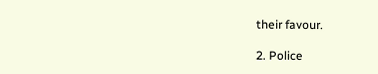their favour.

2. Police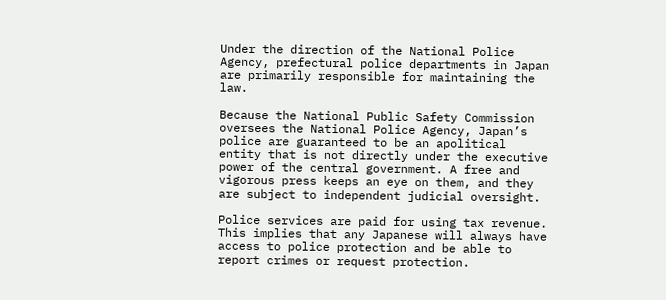Under the direction of the National Police Agency, prefectural police departments in Japan are primarily responsible for maintaining the law.

Because the National Public Safety Commission oversees the National Police Agency, Japan’s police are guaranteed to be an apolitical entity that is not directly under the executive power of the central government. A free and vigorous press keeps an eye on them, and they are subject to independent judicial oversight.

Police services are paid for using tax revenue. This implies that any Japanese will always have access to police protection and be able to report crimes or request protection.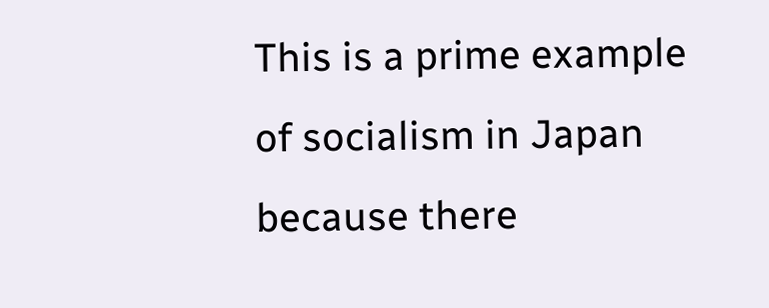This is a prime example of socialism in Japan because there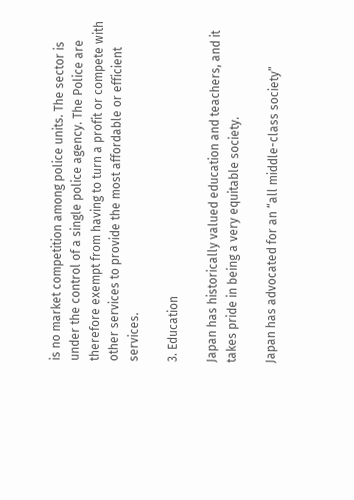is no market competition among police units. The sector is under the control of a single police agency. The Police are therefore exempt from having to turn a profit or compete with other services to provide the most affordable or efficient services.

3. Education

Japan has historically valued education and teachers, and it takes pride in being a very equitable society.

Japan has advocated for an “all middle-class society”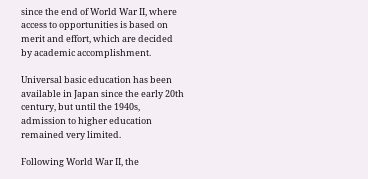since the end of World War II, where access to opportunities is based on merit and effort, which are decided by academic accomplishment.

Universal basic education has been available in Japan since the early 20th century, but until the 1940s, admission to higher education remained very limited.

Following World War II, the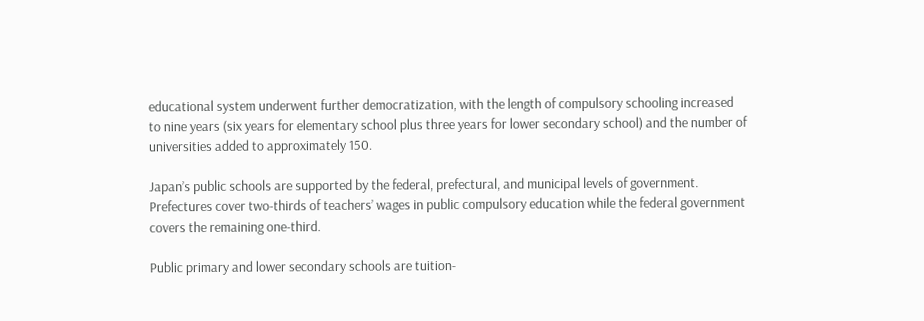educational system underwent further democratization, with the length of compulsory schooling increased to nine years (six years for elementary school plus three years for lower secondary school) and the number of universities added to approximately 150.

Japan’s public schools are supported by the federal, prefectural, and municipal levels of government. Prefectures cover two-thirds of teachers’ wages in public compulsory education while the federal government covers the remaining one-third.

Public primary and lower secondary schools are tuition-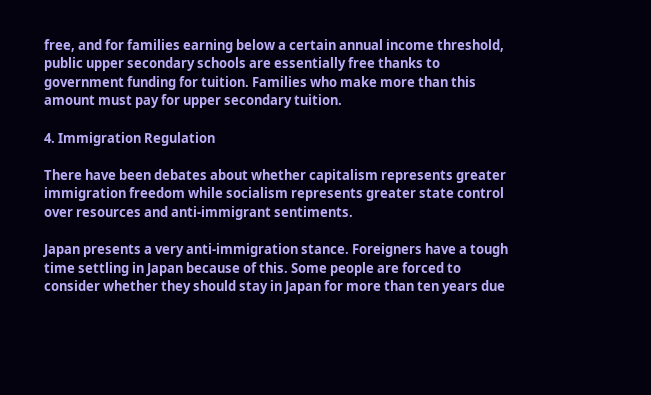free, and for families earning below a certain annual income threshold, public upper secondary schools are essentially free thanks to government funding for tuition. Families who make more than this amount must pay for upper secondary tuition.

4. Immigration Regulation

There have been debates about whether capitalism represents greater immigration freedom while socialism represents greater state control over resources and anti-immigrant sentiments.

Japan presents a very anti-immigration stance. Foreigners have a tough time settling in Japan because of this. Some people are forced to consider whether they should stay in Japan for more than ten years due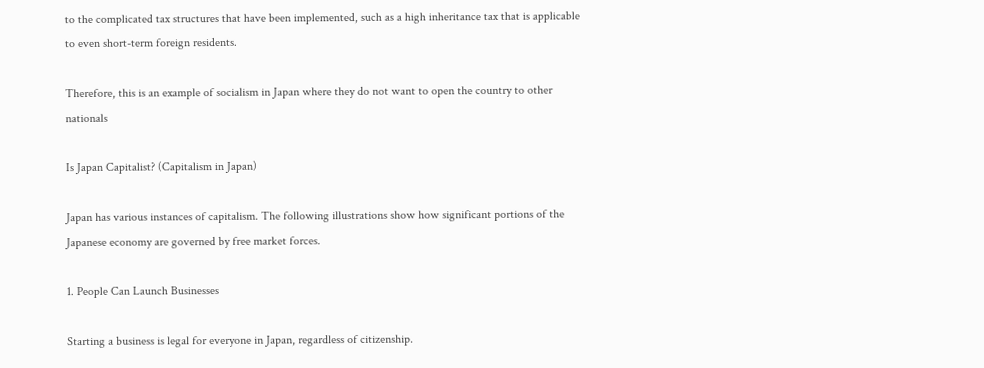to the complicated tax structures that have been implemented, such as a high inheritance tax that is applicable to even short-term foreign residents.

Therefore, this is an example of socialism in Japan where they do not want to open the country to other nationals

Is Japan Capitalist? (Capitalism in Japan)

Japan has various instances of capitalism. The following illustrations show how significant portions of the Japanese economy are governed by free market forces.

1. People Can Launch Businesses

Starting a business is legal for everyone in Japan, regardless of citizenship.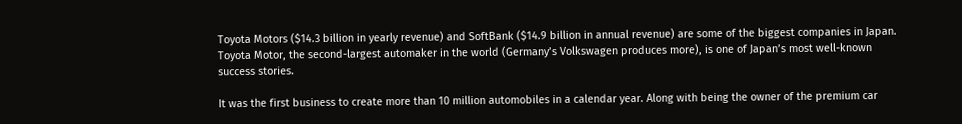Toyota Motors ($14.3 billion in yearly revenue) and SoftBank ($14.9 billion in annual revenue) are some of the biggest companies in Japan. Toyota Motor, the second-largest automaker in the world (Germany’s Volkswagen produces more), is one of Japan’s most well-known success stories.

It was the first business to create more than 10 million automobiles in a calendar year. Along with being the owner of the premium car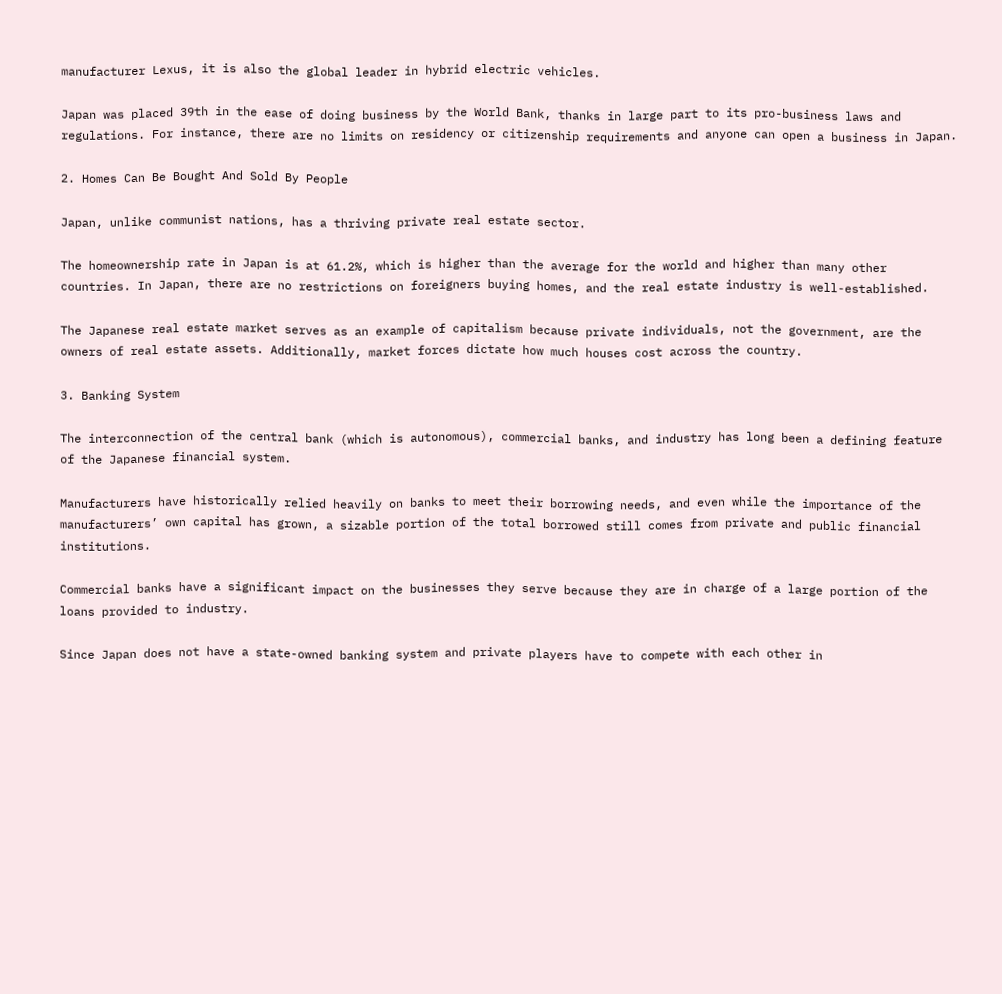manufacturer Lexus, it is also the global leader in hybrid electric vehicles.

Japan was placed 39th in the ease of doing business by the World Bank, thanks in large part to its pro-business laws and regulations. For instance, there are no limits on residency or citizenship requirements and anyone can open a business in Japan.

2. Homes Can Be Bought And Sold By People

Japan, unlike communist nations, has a thriving private real estate sector.

The homeownership rate in Japan is at 61.2%, which is higher than the average for the world and higher than many other countries. In Japan, there are no restrictions on foreigners buying homes, and the real estate industry is well-established.

The Japanese real estate market serves as an example of capitalism because private individuals, not the government, are the owners of real estate assets. Additionally, market forces dictate how much houses cost across the country.

3. Banking System

The interconnection of the central bank (which is autonomous), commercial banks, and industry has long been a defining feature of the Japanese financial system.

Manufacturers have historically relied heavily on banks to meet their borrowing needs, and even while the importance of the manufacturers’ own capital has grown, a sizable portion of the total borrowed still comes from private and public financial institutions.

Commercial banks have a significant impact on the businesses they serve because they are in charge of a large portion of the loans provided to industry.

Since Japan does not have a state-owned banking system and private players have to compete with each other in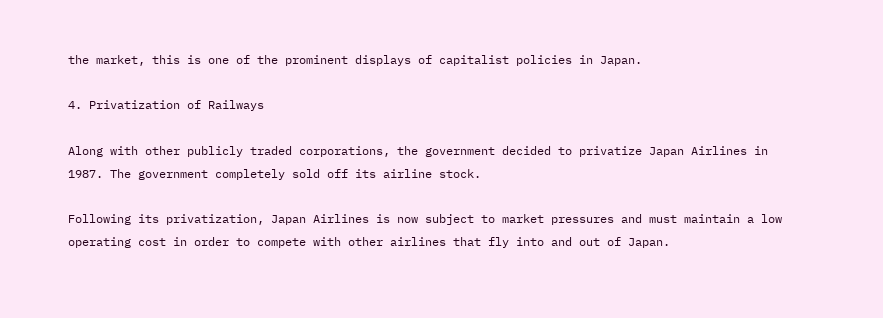the market, this is one of the prominent displays of capitalist policies in Japan.

4. Privatization of Railways

Along with other publicly traded corporations, the government decided to privatize Japan Airlines in 1987. The government completely sold off its airline stock.

Following its privatization, Japan Airlines is now subject to market pressures and must maintain a low operating cost in order to compete with other airlines that fly into and out of Japan.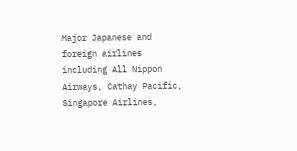Major Japanese and foreign airlines including All Nippon Airways, Cathay Pacific, Singapore Airlines,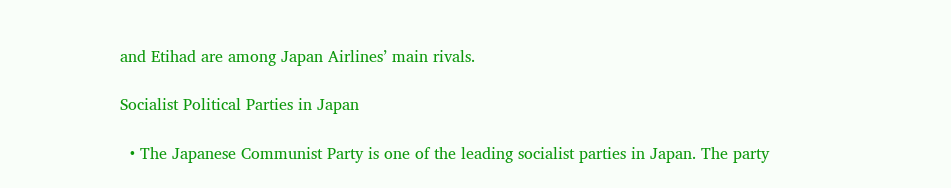and Etihad are among Japan Airlines’ main rivals.

Socialist Political Parties in Japan

  • The Japanese Communist Party is one of the leading socialist parties in Japan. The party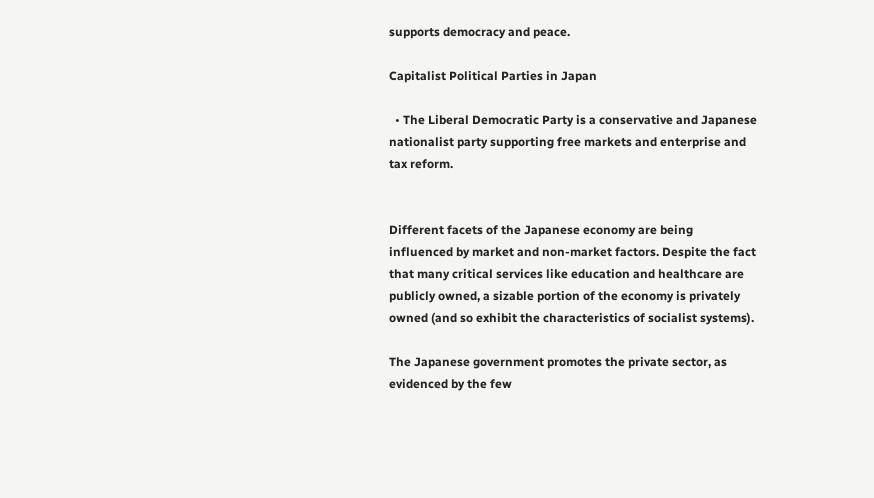supports democracy and peace.

Capitalist Political Parties in Japan

  • The Liberal Democratic Party is a conservative and Japanese nationalist party supporting free markets and enterprise and tax reform.


Different facets of the Japanese economy are being influenced by market and non-market factors. Despite the fact that many critical services like education and healthcare are publicly owned, a sizable portion of the economy is privately owned (and so exhibit the characteristics of socialist systems).

The Japanese government promotes the private sector, as evidenced by the few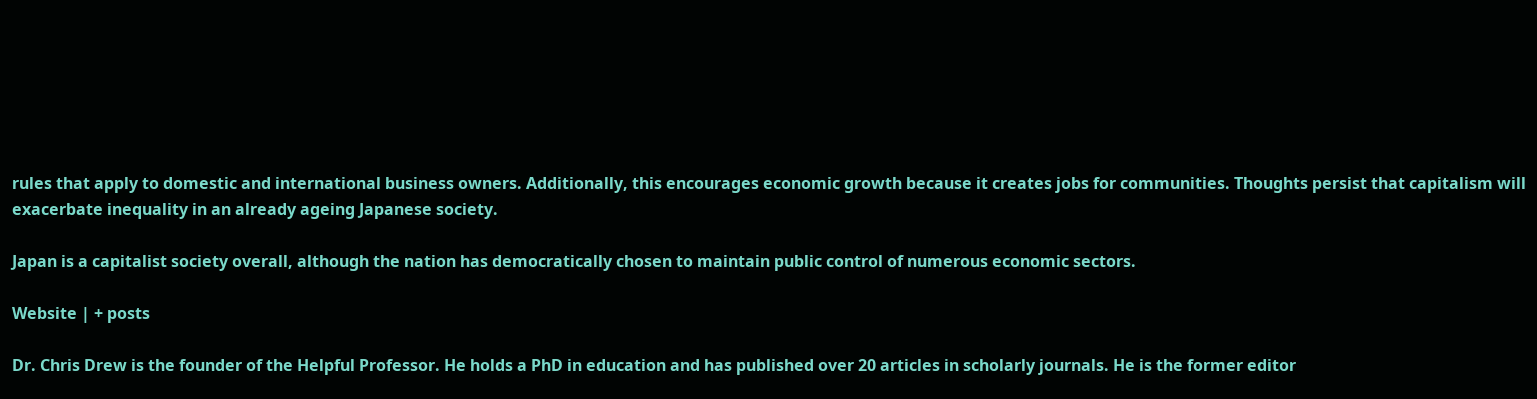rules that apply to domestic and international business owners. Additionally, this encourages economic growth because it creates jobs for communities. Thoughts persist that capitalism will exacerbate inequality in an already ageing Japanese society.

Japan is a capitalist society overall, although the nation has democratically chosen to maintain public control of numerous economic sectors.

Website | + posts

Dr. Chris Drew is the founder of the Helpful Professor. He holds a PhD in education and has published over 20 articles in scholarly journals. He is the former editor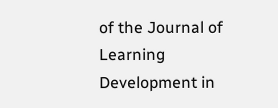of the Journal of Learning Development in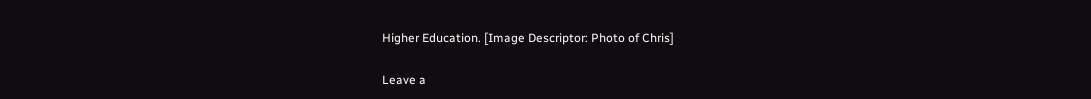Higher Education. [Image Descriptor: Photo of Chris]

Leave a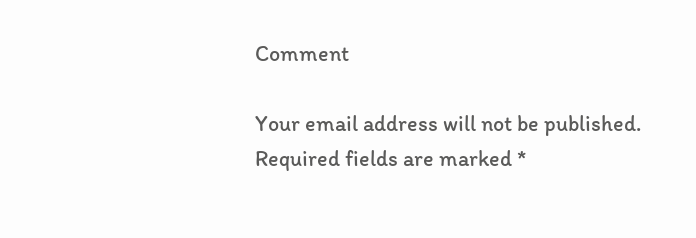Comment

Your email address will not be published. Required fields are marked *